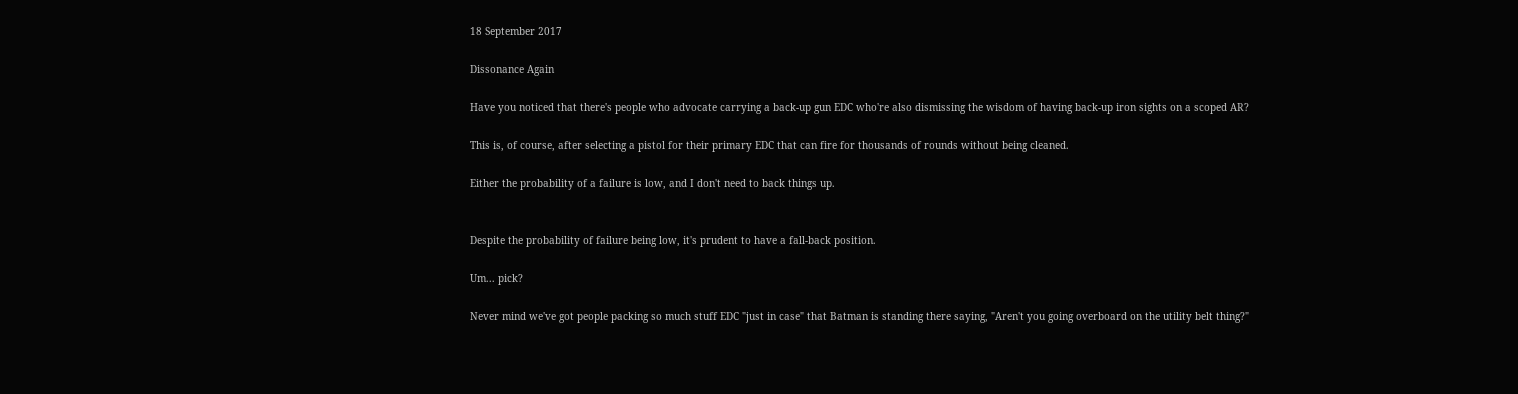18 September 2017

Dissonance Again

Have you noticed that there's people who advocate carrying a back-up gun EDC who're also dismissing the wisdom of having back-up iron sights on a scoped AR?

This is, of course, after selecting a pistol for their primary EDC that can fire for thousands of rounds without being cleaned.

Either the probability of a failure is low, and I don't need to back things up.


Despite the probability of failure being low, it's prudent to have a fall-back position.

Um... pick?

Never mind we've got people packing so much stuff EDC "just in case" that Batman is standing there saying, "Aren't you going overboard on the utility belt thing?"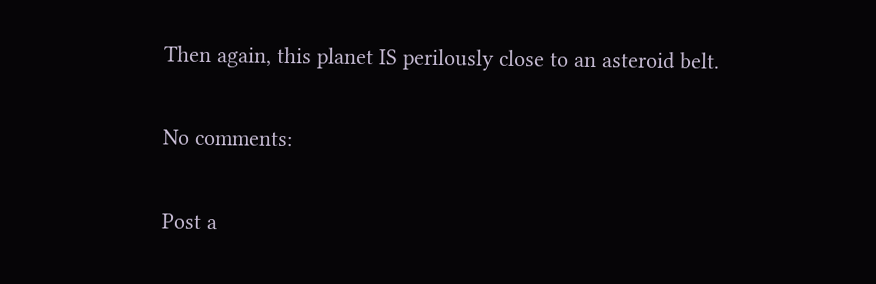Then again, this planet IS perilously close to an asteroid belt.

No comments:

Post a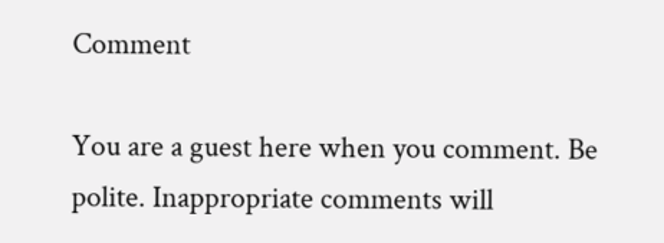Comment

You are a guest here when you comment. Be polite. Inappropriate comments will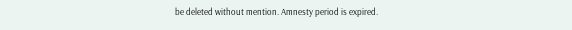be deleted without mention. Amnesty period is expired.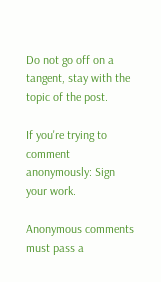Do not go off on a tangent, stay with the topic of the post.

If you're trying to comment anonymously: Sign your work.

Anonymous comments must pass a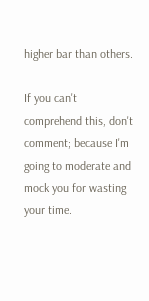higher bar than others.

If you can't comprehend this, don't comment; because I'm going to moderate and mock you for wasting your time.